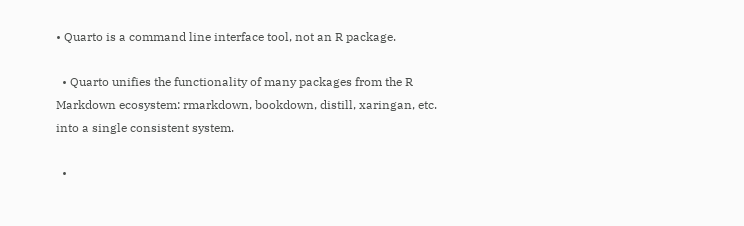• Quarto is a command line interface tool, not an R package.

  • Quarto unifies the functionality of many packages from the R Markdown ecosystem: rmarkdown, bookdown, distill, xaringan, etc. into a single consistent system.

  •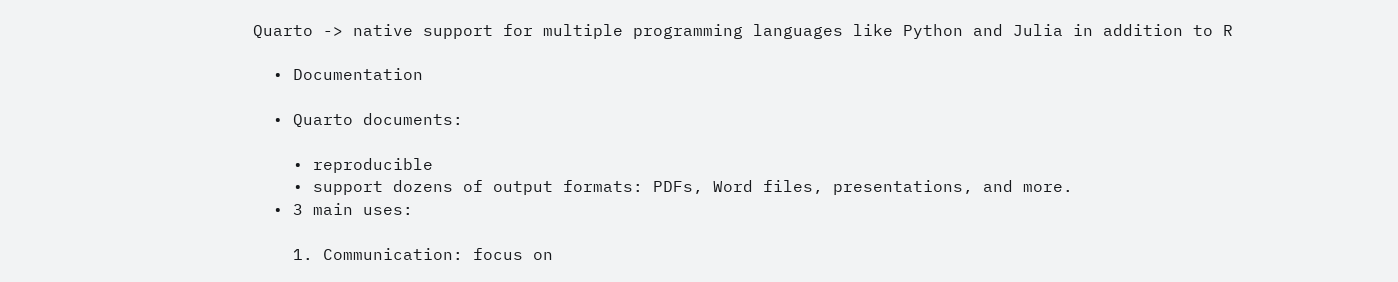Quarto -> native support for multiple programming languages like Python and Julia in addition to R

  • Documentation

  • Quarto documents:

    • reproducible
    • support dozens of output formats: PDFs, Word files, presentations, and more.
  • 3 main uses:

    1. Communication: focus on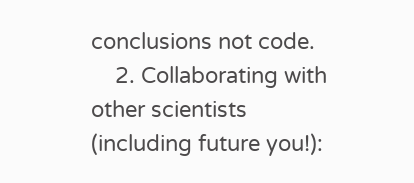conclusions not code.
    2. Collaborating with other scientists (including future you!):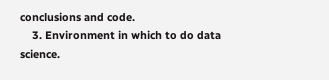conclusions and code.
    3. Environment in which to do data science.